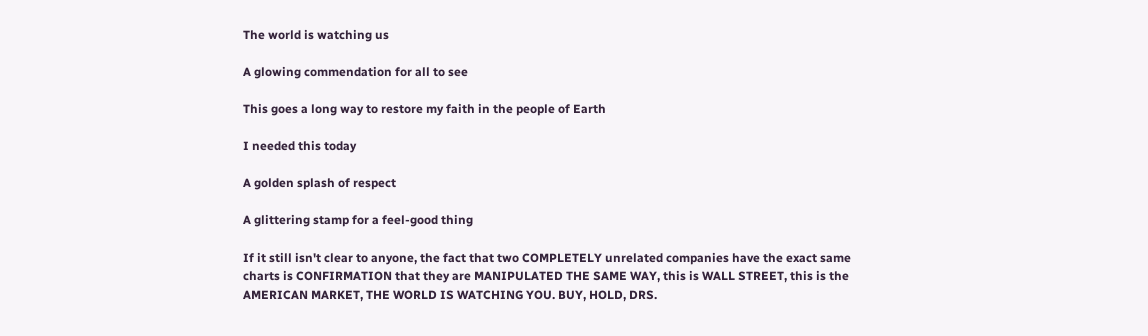The world is watching us

A glowing commendation for all to see

This goes a long way to restore my faith in the people of Earth

I needed this today

A golden splash of respect

A glittering stamp for a feel-good thing

If it still isn't clear to anyone, the fact that two COMPLETELY unrelated companies have the exact same charts is CONFIRMATION that they are MANIPULATED THE SAME WAY, this is WALL STREET, this is the AMERICAN MARKET, THE WORLD IS WATCHING YOU. BUY, HOLD, DRS.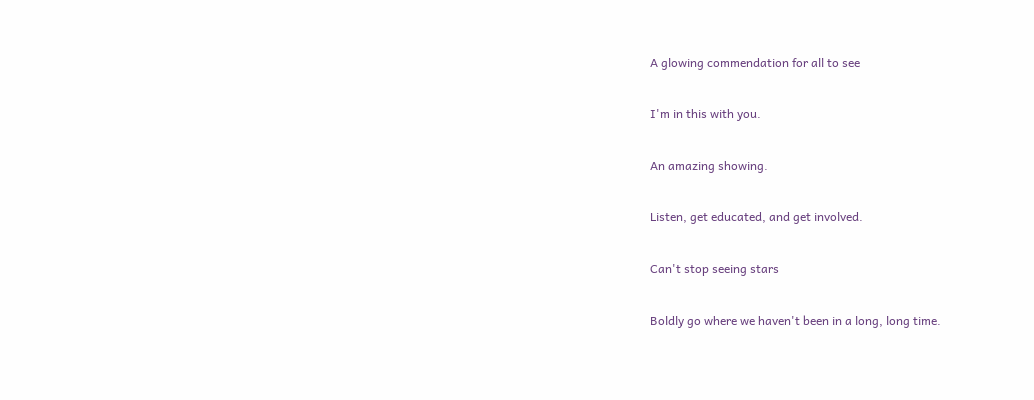A glowing commendation for all to see

I'm in this with you.

An amazing showing.

Listen, get educated, and get involved.

Can't stop seeing stars

Boldly go where we haven't been in a long, long time.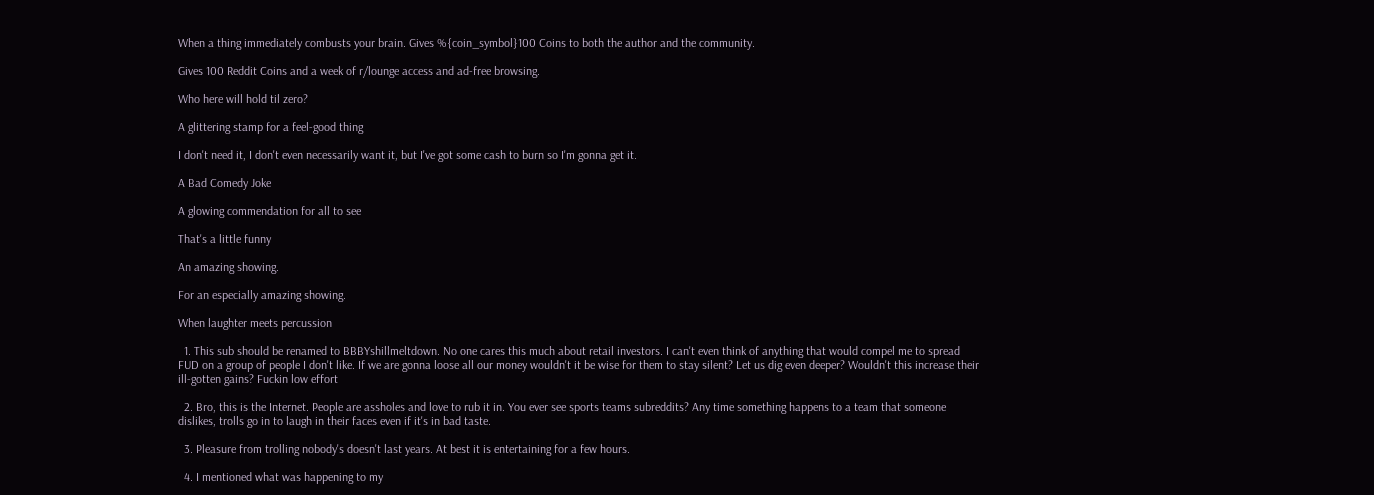When a thing immediately combusts your brain. Gives %{coin_symbol}100 Coins to both the author and the community.

Gives 100 Reddit Coins and a week of r/lounge access and ad-free browsing.

Who here will hold til zero?

A glittering stamp for a feel-good thing

I don't need it, I don't even necessarily want it, but I've got some cash to burn so I'm gonna get it.

A Bad Comedy Joke

A glowing commendation for all to see

That's a little funny

An amazing showing.

For an especially amazing showing.

When laughter meets percussion

  1. This sub should be renamed to BBBYshillmeltdown. No one cares this much about retail investors. I can't even think of anything that would compel me to spread FUD on a group of people I don't like. If we are gonna loose all our money wouldn't it be wise for them to stay silent? Let us dig even deeper? Wouldn't this increase their ill-gotten gains? Fuckin low effort

  2. Bro, this is the Internet. People are assholes and love to rub it in. You ever see sports teams subreddits? Any time something happens to a team that someone dislikes, trolls go in to laugh in their faces even if it's in bad taste.

  3. Pleasure from trolling nobody's doesn't last years. At best it is entertaining for a few hours.

  4. I mentioned what was happening to my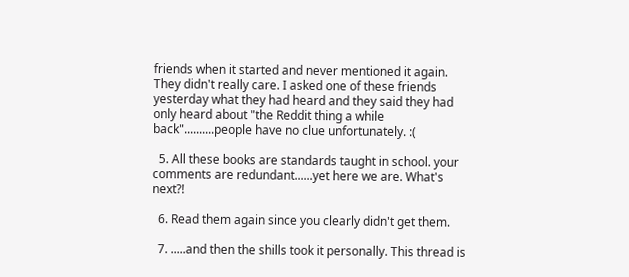friends when it started and never mentioned it again. They didn't really care. I asked one of these friends yesterday what they had heard and they said they had only heard about "the Reddit thing a while back"..........people have no clue unfortunately. :(

  5. All these books are standards taught in school. your comments are redundant......yet here we are. What's next?!

  6. Read them again since you clearly didn't get them.

  7. .....and then the shills took it personally. This thread is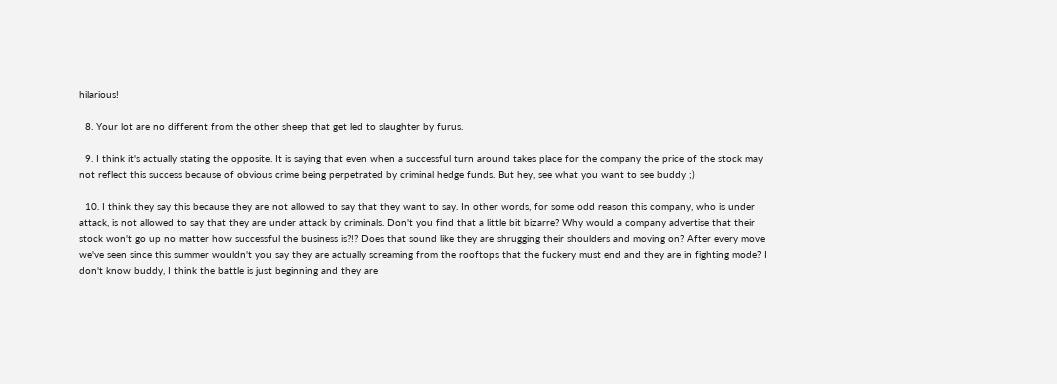hilarious!

  8. Your lot are no different from the other sheep that get led to slaughter by furus.

  9. I think it's actually stating the opposite. It is saying that even when a successful turn around takes place for the company the price of the stock may not reflect this success because of obvious crime being perpetrated by criminal hedge funds. But hey, see what you want to see buddy ;)

  10. I think they say this because they are not allowed to say that they want to say. In other words, for some odd reason this company, who is under attack, is not allowed to say that they are under attack by criminals. Don't you find that a little bit bizarre? Why would a company advertise that their stock won't go up no matter how successful the business is?!? Does that sound like they are shrugging their shoulders and moving on? After every move we've seen since this summer wouldn't you say they are actually screaming from the rooftops that the fuckery must end and they are in fighting mode? I don't know buddy, I think the battle is just beginning and they are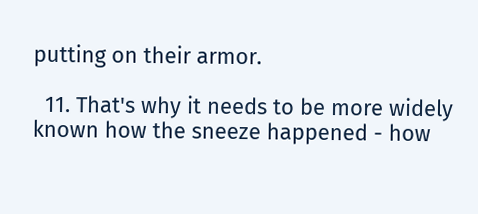putting on their armor.

  11. That's why it needs to be more widely known how the sneeze happened - how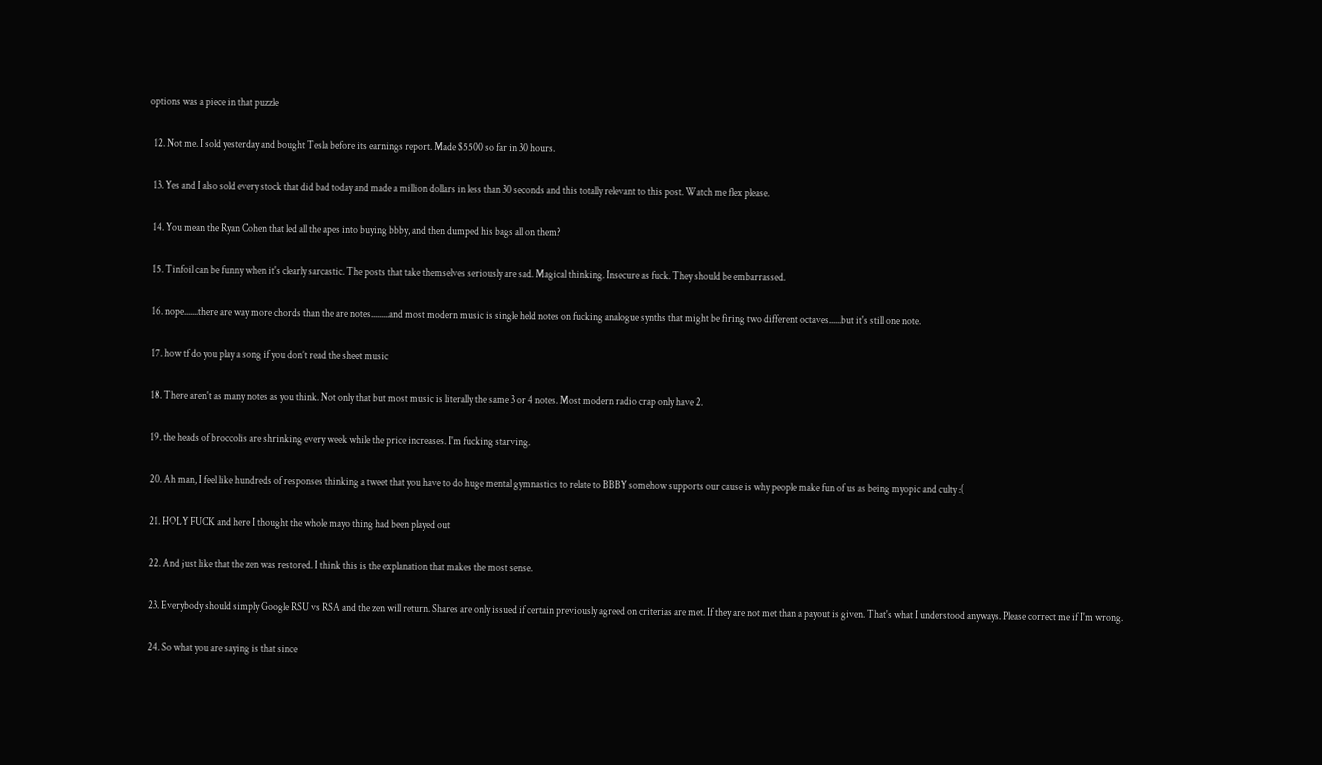options was a piece in that puzzle

  12. Not me. I sold yesterday and bought Tesla before its earnings report. Made $5500 so far in 30 hours.

  13. Yes and I also sold every stock that did bad today and made a million dollars in less than 30 seconds and this totally relevant to this post. Watch me flex please.

  14. You mean the Ryan Cohen that led all the apes into buying bbby, and then dumped his bags all on them?

  15. Tinfoil can be funny when it's clearly sarcastic. The posts that take themselves seriously are sad. Magical thinking. Insecure as fuck. They should be embarrassed.

  16. nope.......there are way more chords than the are notes.........and most modern music is single held notes on fucking analogue synths that might be firing two different octaves......but it's still one note.

  17. how tf do you play a song if you don’t read the sheet music

  18. There aren't as many notes as you think. Not only that but most music is literally the same 3 or 4 notes. Most modern radio crap only have 2.

  19. the heads of broccolis are shrinking every week while the price increases. I'm fucking starving.

  20. Ah man, I feel like hundreds of responses thinking a tweet that you have to do huge mental gymnastics to relate to BBBY somehow supports our cause is why people make fun of us as being myopic and culty :(

  21. HOLY FUCK and here I thought the whole mayo thing had been played out

  22. And just like that the zen was restored. I think this is the explanation that makes the most sense.

  23. Everybody should simply Google RSU vs RSA and the zen will return. Shares are only issued if certain previously agreed on criterias are met. If they are not met than a payout is given. That's what I understood anyways. Please correct me if I'm wrong.

  24. So what you are saying is that since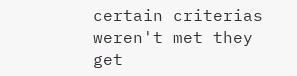certain criterias weren't met they get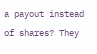a payout instead of shares? They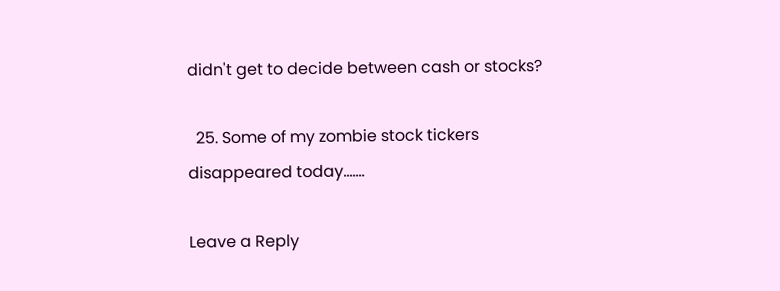didn't get to decide between cash or stocks?

  25. Some of my zombie stock tickers disappeared today.......

Leave a Reply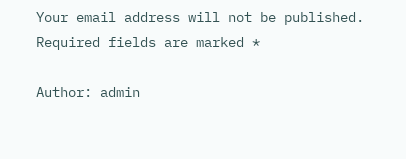Your email address will not be published. Required fields are marked *

Author: admin